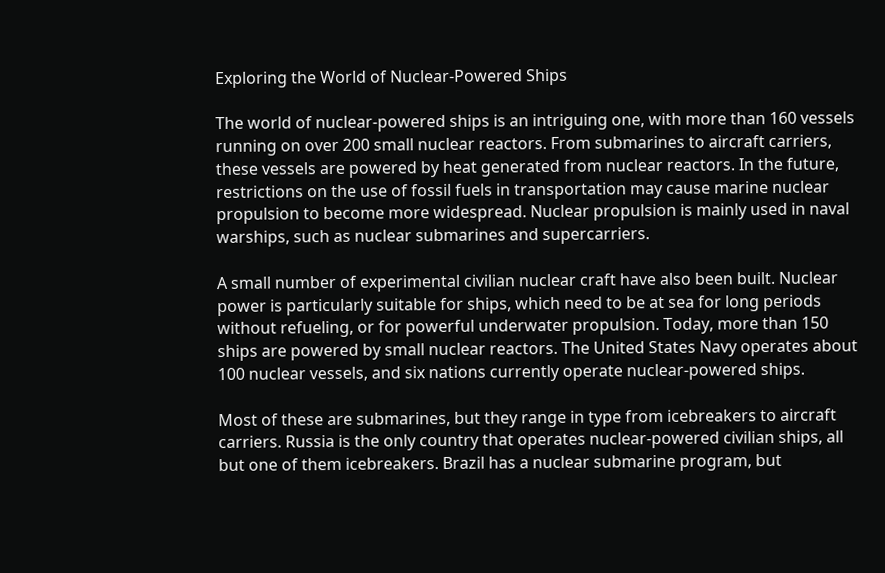Exploring the World of Nuclear-Powered Ships

The world of nuclear-powered ships is an intriguing one, with more than 160 vessels running on over 200 small nuclear reactors. From submarines to aircraft carriers, these vessels are powered by heat generated from nuclear reactors. In the future, restrictions on the use of fossil fuels in transportation may cause marine nuclear propulsion to become more widespread. Nuclear propulsion is mainly used in naval warships, such as nuclear submarines and supercarriers.

A small number of experimental civilian nuclear craft have also been built. Nuclear power is particularly suitable for ships, which need to be at sea for long periods without refueling, or for powerful underwater propulsion. Today, more than 150 ships are powered by small nuclear reactors. The United States Navy operates about 100 nuclear vessels, and six nations currently operate nuclear-powered ships.

Most of these are submarines, but they range in type from icebreakers to aircraft carriers. Russia is the only country that operates nuclear-powered civilian ships, all but one of them icebreakers. Brazil has a nuclear submarine program, but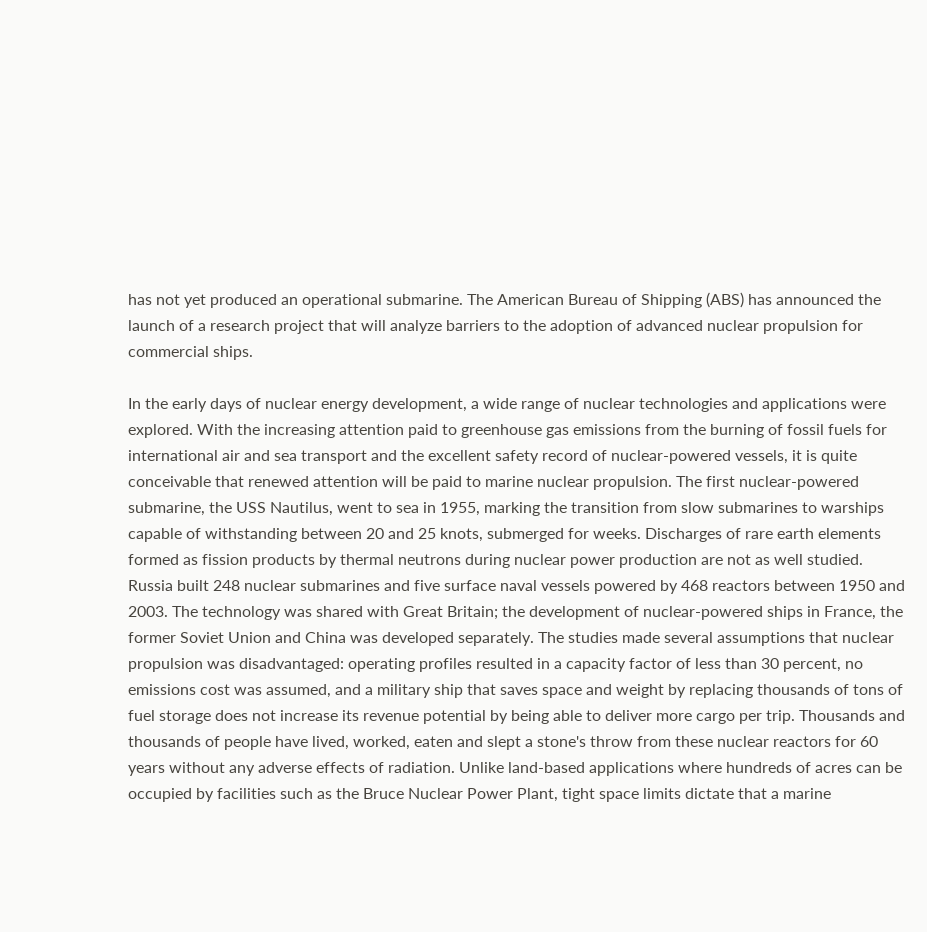has not yet produced an operational submarine. The American Bureau of Shipping (ABS) has announced the launch of a research project that will analyze barriers to the adoption of advanced nuclear propulsion for commercial ships.

In the early days of nuclear energy development, a wide range of nuclear technologies and applications were explored. With the increasing attention paid to greenhouse gas emissions from the burning of fossil fuels for international air and sea transport and the excellent safety record of nuclear-powered vessels, it is quite conceivable that renewed attention will be paid to marine nuclear propulsion. The first nuclear-powered submarine, the USS Nautilus, went to sea in 1955, marking the transition from slow submarines to warships capable of withstanding between 20 and 25 knots, submerged for weeks. Discharges of rare earth elements formed as fission products by thermal neutrons during nuclear power production are not as well studied. Russia built 248 nuclear submarines and five surface naval vessels powered by 468 reactors between 1950 and 2003. The technology was shared with Great Britain; the development of nuclear-powered ships in France, the former Soviet Union and China was developed separately. The studies made several assumptions that nuclear propulsion was disadvantaged: operating profiles resulted in a capacity factor of less than 30 percent, no emissions cost was assumed, and a military ship that saves space and weight by replacing thousands of tons of fuel storage does not increase its revenue potential by being able to deliver more cargo per trip. Thousands and thousands of people have lived, worked, eaten and slept a stone's throw from these nuclear reactors for 60 years without any adverse effects of radiation. Unlike land-based applications where hundreds of acres can be occupied by facilities such as the Bruce Nuclear Power Plant, tight space limits dictate that a marine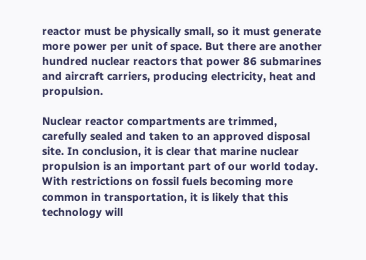reactor must be physically small, so it must generate more power per unit of space. But there are another hundred nuclear reactors that power 86 submarines and aircraft carriers, producing electricity, heat and propulsion.

Nuclear reactor compartments are trimmed, carefully sealed and taken to an approved disposal site. In conclusion, it is clear that marine nuclear propulsion is an important part of our world today. With restrictions on fossil fuels becoming more common in transportation, it is likely that this technology will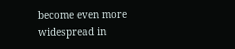become even more widespread in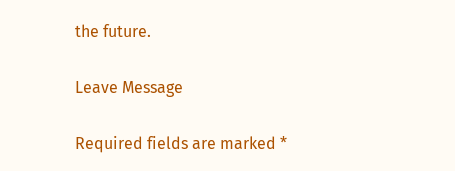the future.

Leave Message

Required fields are marked *